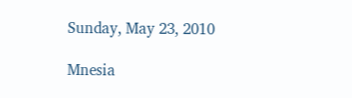Sunday, May 23, 2010

Mnesia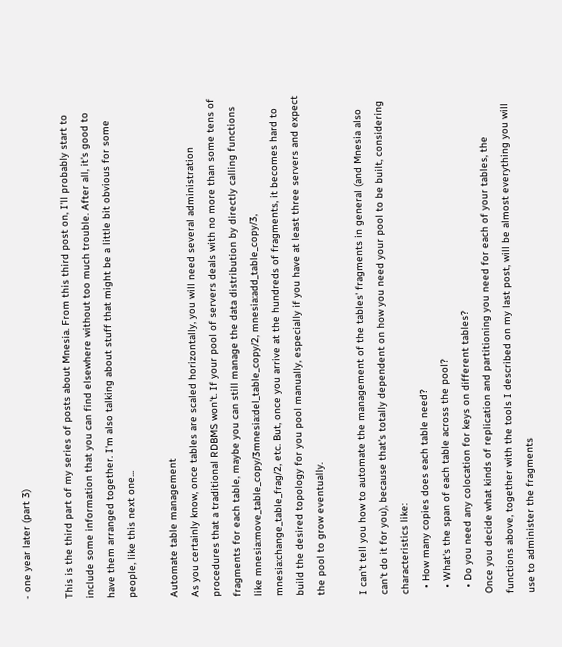- one year later (part 3)

This is the third part of my series of posts about Mnesia. From this third post on, I'll probably start to include some information that you can find elsewhere without too much trouble. After all, it's good to have them arranged together. I'm also talking about stuff that might be a little bit obvious for some people, like this next one...

Automate table management
As you certainly know, once tables are scaled horizontally, you will need several administration procedures that a traditional RDBMS won't. If your pool of servers deals with no more than some tens of fragments for each table, maybe you can still manage the data distribution by directly calling functions like mnesia:move_table_copy/3mnesia:del_table_copy/2, mnesia:add_table_copy/3, mnesia:change_table_frag/2, etc. But, once you arrive at the hundreds of fragments, it becomes hard to build the desired topology for you pool manually, especially if you have at least three servers and expect the pool to grow eventually.

I can't tell you how to automate the management of the tables' fragments in general (and Mnesia also can't do it for you), because that's totally dependent on how you need your pool to be built, considering characteristics like:
  • How many copies does each table need?
  • What's the span of each table across the pool?
  • Do you need any colocation for keys on different tables?
Once you decide what kinds of replication and partitioning you need for each of your tables, the functions above, together with the tools I described on my last post, will be almost everything you will use to administer the fragments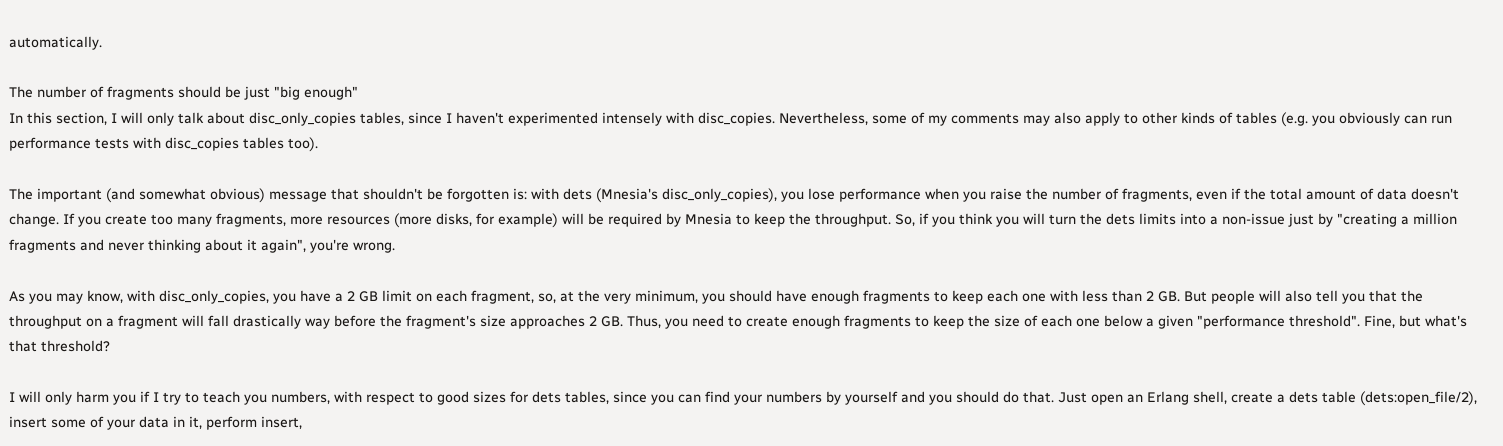automatically.

The number of fragments should be just "big enough"
In this section, I will only talk about disc_only_copies tables, since I haven't experimented intensely with disc_copies. Nevertheless, some of my comments may also apply to other kinds of tables (e.g. you obviously can run performance tests with disc_copies tables too).

The important (and somewhat obvious) message that shouldn't be forgotten is: with dets (Mnesia's disc_only_copies), you lose performance when you raise the number of fragments, even if the total amount of data doesn't change. If you create too many fragments, more resources (more disks, for example) will be required by Mnesia to keep the throughput. So, if you think you will turn the dets limits into a non-issue just by "creating a million fragments and never thinking about it again", you're wrong.

As you may know, with disc_only_copies, you have a 2 GB limit on each fragment, so, at the very minimum, you should have enough fragments to keep each one with less than 2 GB. But people will also tell you that the throughput on a fragment will fall drastically way before the fragment's size approaches 2 GB. Thus, you need to create enough fragments to keep the size of each one below a given "performance threshold". Fine, but what's that threshold?

I will only harm you if I try to teach you numbers, with respect to good sizes for dets tables, since you can find your numbers by yourself and you should do that. Just open an Erlang shell, create a dets table (dets:open_file/2), insert some of your data in it, perform insert,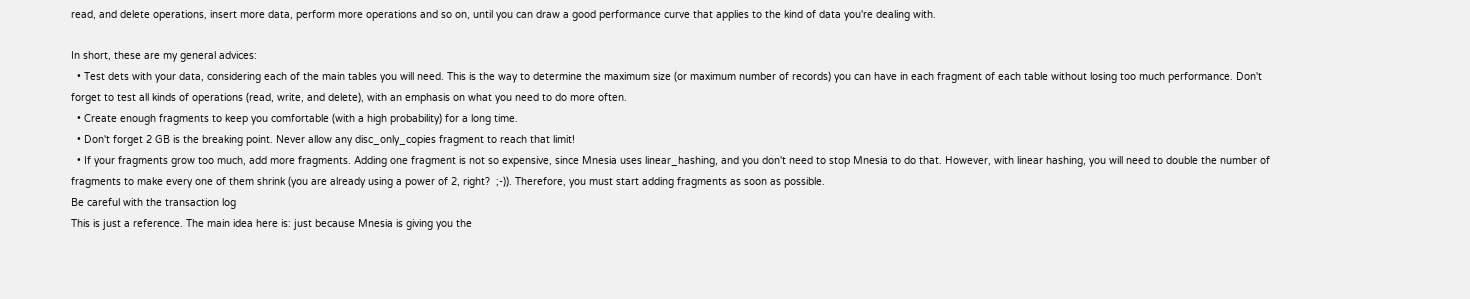read, and delete operations, insert more data, perform more operations and so on, until you can draw a good performance curve that applies to the kind of data you're dealing with.

In short, these are my general advices:
  • Test dets with your data, considering each of the main tables you will need. This is the way to determine the maximum size (or maximum number of records) you can have in each fragment of each table without losing too much performance. Don't forget to test all kinds of operations (read, write, and delete), with an emphasis on what you need to do more often.
  • Create enough fragments to keep you comfortable (with a high probability) for a long time.
  • Don't forget 2 GB is the breaking point. Never allow any disc_only_copies fragment to reach that limit!
  • If your fragments grow too much, add more fragments. Adding one fragment is not so expensive, since Mnesia uses linear_hashing, and you don't need to stop Mnesia to do that. However, with linear hashing, you will need to double the number of fragments to make every one of them shrink (you are already using a power of 2, right?  ;-)). Therefore, you must start adding fragments as soon as possible.
Be careful with the transaction log
This is just a reference. The main idea here is: just because Mnesia is giving you the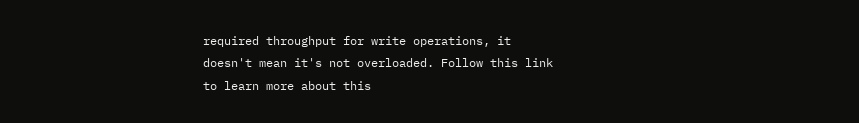required throughput for write operations, it doesn't mean it's not overloaded. Follow this link to learn more about this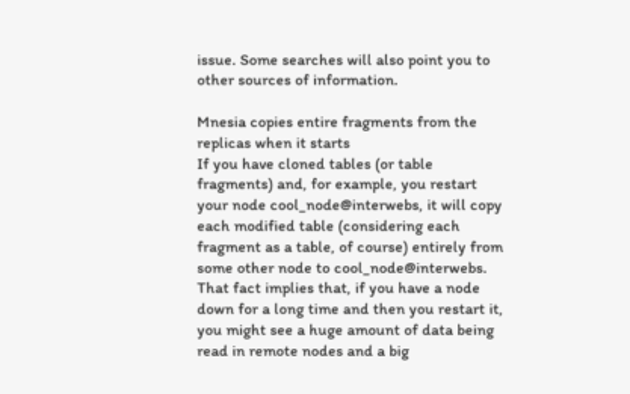issue. Some searches will also point you to other sources of information.

Mnesia copies entire fragments from the replicas when it starts
If you have cloned tables (or table fragments) and, for example, you restart your node cool_node@interwebs, it will copy each modified table (considering each fragment as a table, of course) entirely from some other node to cool_node@interwebs. That fact implies that, if you have a node down for a long time and then you restart it, you might see a huge amount of data being read in remote nodes and a big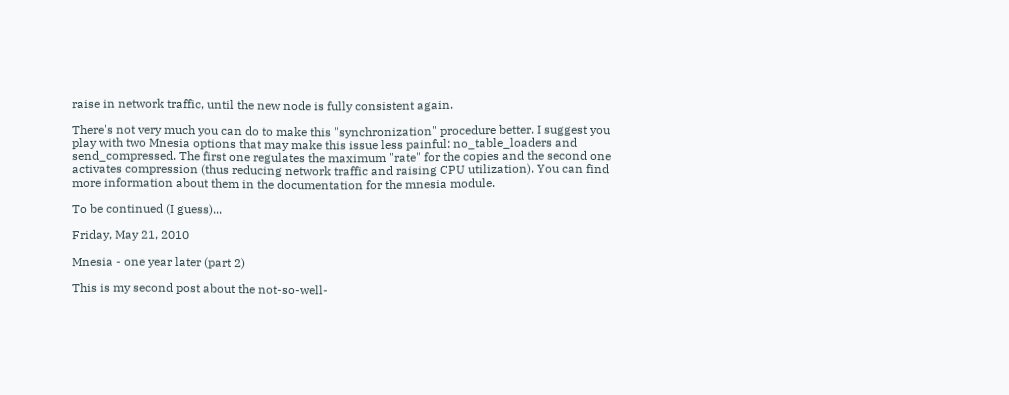raise in network traffic, until the new node is fully consistent again.

There's not very much you can do to make this "synchronization" procedure better. I suggest you play with two Mnesia options that may make this issue less painful: no_table_loaders and send_compressed. The first one regulates the maximum "rate" for the copies and the second one activates compression (thus reducing network traffic and raising CPU utilization). You can find more information about them in the documentation for the mnesia module.

To be continued (I guess)...

Friday, May 21, 2010

Mnesia - one year later (part 2)

This is my second post about the not-so-well-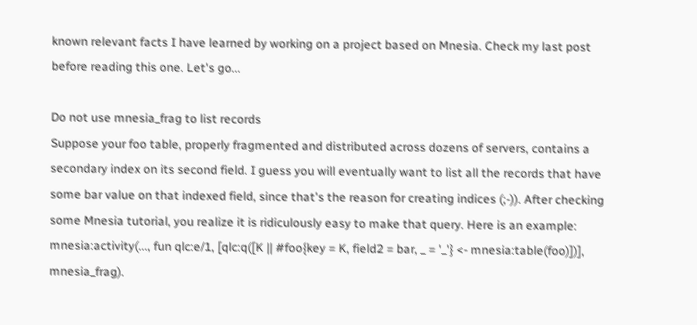known relevant facts I have learned by working on a project based on Mnesia. Check my last post before reading this one. Let's go...

Do not use mnesia_frag to list records
Suppose your foo table, properly fragmented and distributed across dozens of servers, contains a secondary index on its second field. I guess you will eventually want to list all the records that have some bar value on that indexed field, since that's the reason for creating indices (;-)). After checking some Mnesia tutorial, you realize it is ridiculously easy to make that query. Here is an example:
mnesia:activity(..., fun qlc:e/1, [qlc:q([K || #foo{key = K, field2 = bar, _ = '_'} <- mnesia:table(foo)])], mnesia_frag).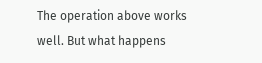The operation above works well. But what happens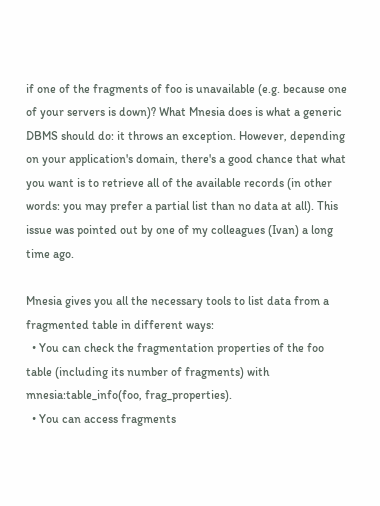if one of the fragments of foo is unavailable (e.g. because one of your servers is down)? What Mnesia does is what a generic DBMS should do: it throws an exception. However, depending on your application's domain, there's a good chance that what you want is to retrieve all of the available records (in other words: you may prefer a partial list than no data at all). This issue was pointed out by one of my colleagues (Ivan) a long time ago.

Mnesia gives you all the necessary tools to list data from a fragmented table in different ways:
  • You can check the fragmentation properties of the foo table (including its number of fragments) with mnesia:table_info(foo, frag_properties).
  • You can access fragments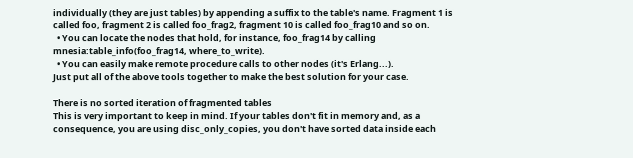individually (they are just tables) by appending a suffix to the table's name. Fragment 1 is called foo, fragment 2 is called foo_frag2, fragment 10 is called foo_frag10 and so on.
  • You can locate the nodes that hold, for instance, foo_frag14 by calling mnesia:table_info(foo_frag14, where_to_write).
  • You can easily make remote procedure calls to other nodes (it's Erlang...).
Just put all of the above tools together to make the best solution for your case.

There is no sorted iteration of fragmented tables
This is very important to keep in mind. If your tables don't fit in memory and, as a consequence, you are using disc_only_copies, you don't have sorted data inside each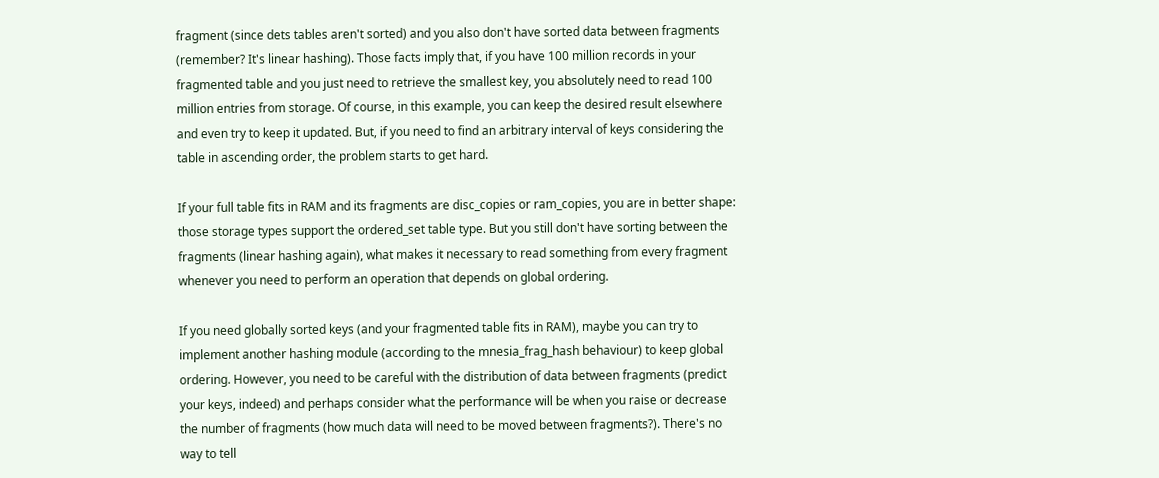fragment (since dets tables aren't sorted) and you also don't have sorted data between fragments (remember? It's linear hashing). Those facts imply that, if you have 100 million records in your fragmented table and you just need to retrieve the smallest key, you absolutely need to read 100 million entries from storage. Of course, in this example, you can keep the desired result elsewhere and even try to keep it updated. But, if you need to find an arbitrary interval of keys considering the table in ascending order, the problem starts to get hard.

If your full table fits in RAM and its fragments are disc_copies or ram_copies, you are in better shape: those storage types support the ordered_set table type. But you still don't have sorting between the fragments (linear hashing again), what makes it necessary to read something from every fragment whenever you need to perform an operation that depends on global ordering.

If you need globally sorted keys (and your fragmented table fits in RAM), maybe you can try to implement another hashing module (according to the mnesia_frag_hash behaviour) to keep global ordering. However, you need to be careful with the distribution of data between fragments (predict your keys, indeed) and perhaps consider what the performance will be when you raise or decrease the number of fragments (how much data will need to be moved between fragments?). There's no way to tell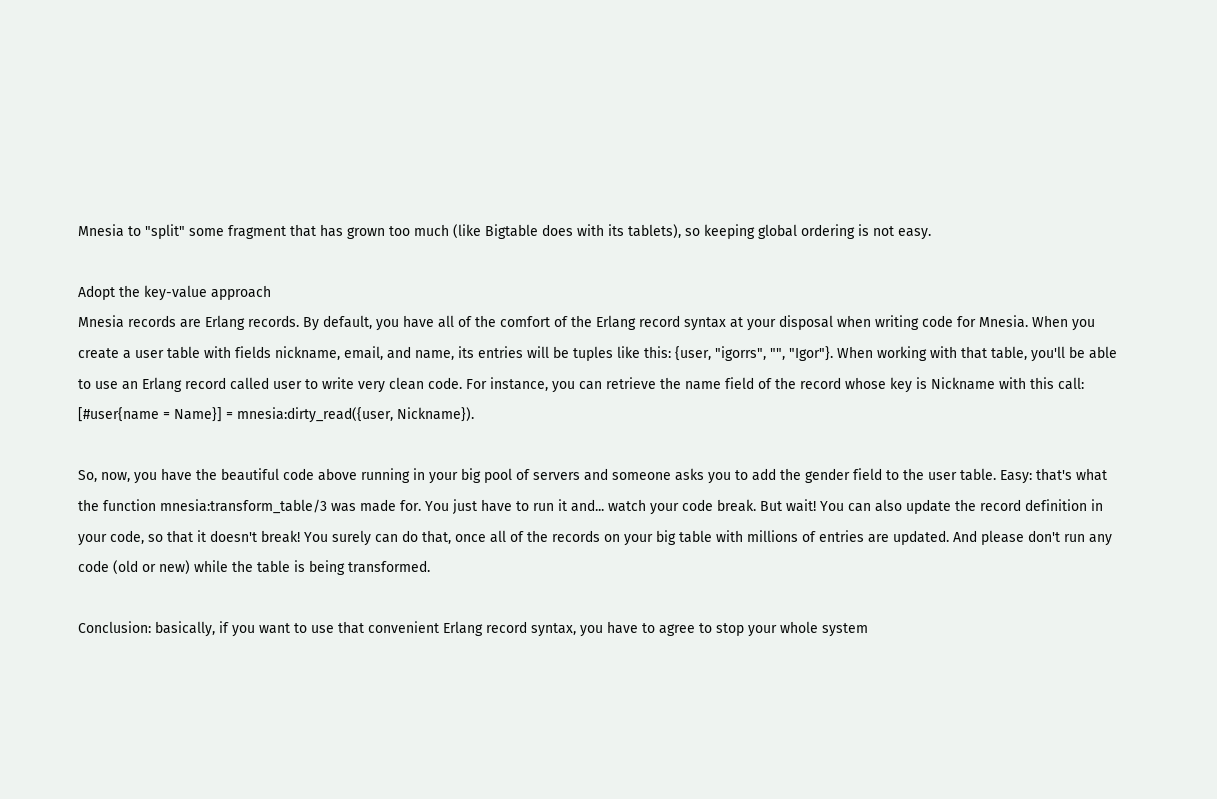Mnesia to "split" some fragment that has grown too much (like Bigtable does with its tablets), so keeping global ordering is not easy.

Adopt the key-value approach
Mnesia records are Erlang records. By default, you have all of the comfort of the Erlang record syntax at your disposal when writing code for Mnesia. When you create a user table with fields nickname, email, and name, its entries will be tuples like this: {user, "igorrs", "", "Igor"}. When working with that table, you'll be able to use an Erlang record called user to write very clean code. For instance, you can retrieve the name field of the record whose key is Nickname with this call:
[#user{name = Name}] = mnesia:dirty_read({user, Nickname}).

So, now, you have the beautiful code above running in your big pool of servers and someone asks you to add the gender field to the user table. Easy: that's what the function mnesia:transform_table/3 was made for. You just have to run it and... watch your code break. But wait! You can also update the record definition in your code, so that it doesn't break! You surely can do that, once all of the records on your big table with millions of entries are updated. And please don't run any code (old or new) while the table is being transformed.

Conclusion: basically, if you want to use that convenient Erlang record syntax, you have to agree to stop your whole system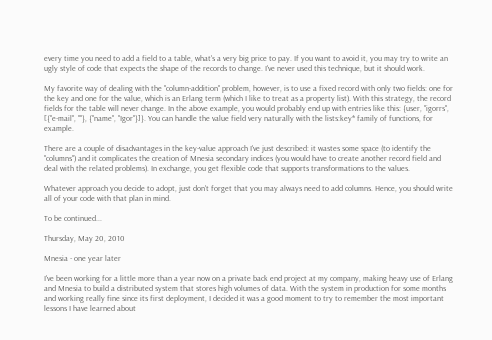every time you need to add a field to a table, what's a very big price to pay. If you want to avoid it, you may try to write an ugly style of code that expects the shape of the records to change. I've never used this technique, but it should work.

My favorite way of dealing with the "column-addition" problem, however, is to use a fixed record with only two fields: one for the key and one for the value, which is an Erlang term (which I like to treat as a property list). With this strategy, the record fields for the table will never change. In the above example, you would probably end up with entries like this: {user, "igorrs", [{"e-mail", ""}, {"name", "Igor"}]}. You can handle the value field very naturally with the lists:key* family of functions, for example.

There are a couple of disadvantages in the key-value approach I've just described: it wastes some space (to identify the "columns") and it complicates the creation of Mnesia secondary indices (you would have to create another record field and deal with the related problems). In exchange, you get flexible code that supports transformations to the values.

Whatever approach you decide to adopt, just don't forget that you may always need to add columns. Hence, you should write all of your code with that plan in mind.

To be continued...

Thursday, May 20, 2010

Mnesia - one year later

I've been working for a little more than a year now on a private back end project at my company, making heavy use of Erlang and Mnesia to build a distributed system that stores high volumes of data. With the system in production for some months and working really fine since its first deployment, I decided it was a good moment to try to remember the most important lessons I have learned about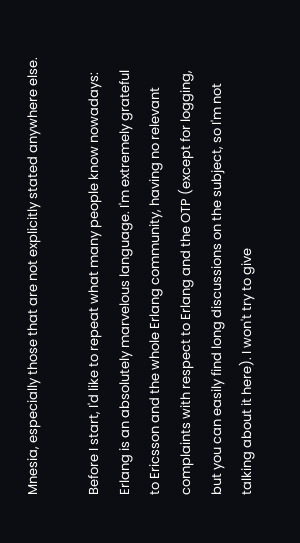Mnesia, especially those that are not explicitly stated anywhere else.

Before I start, I'd like to repeat what many people know nowadays: Erlang is an absolutely marvelous language. I'm extremely grateful to Ericsson and the whole Erlang community, having no relevant complaints with respect to Erlang and the OTP (except for logging, but you can easily find long discussions on the subject, so I'm not talking about it here). I won't try to give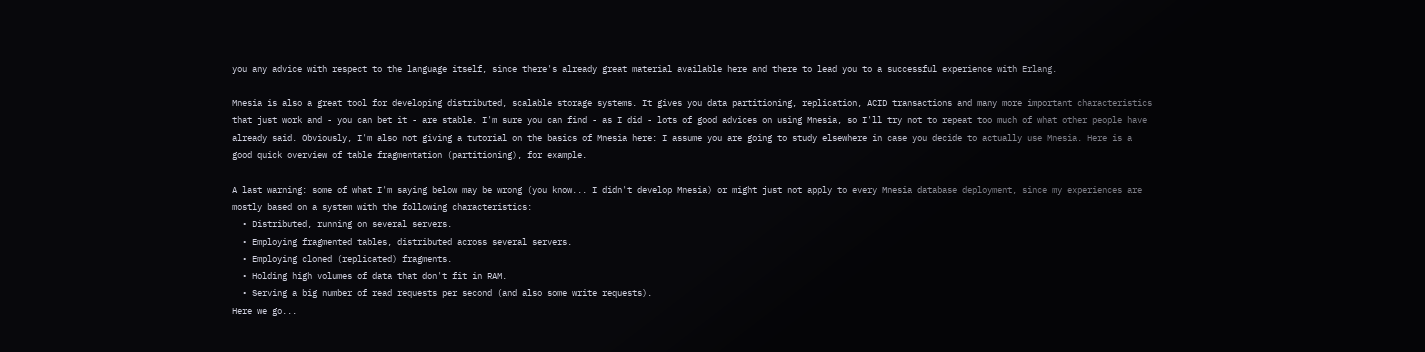you any advice with respect to the language itself, since there's already great material available here and there to lead you to a successful experience with Erlang.

Mnesia is also a great tool for developing distributed, scalable storage systems. It gives you data partitioning, replication, ACID transactions and many more important characteristics that just work and - you can bet it - are stable. I'm sure you can find - as I did - lots of good advices on using Mnesia, so I'll try not to repeat too much of what other people have already said. Obviously, I'm also not giving a tutorial on the basics of Mnesia here: I assume you are going to study elsewhere in case you decide to actually use Mnesia. Here is a good quick overview of table fragmentation (partitioning), for example.

A last warning: some of what I'm saying below may be wrong (you know... I didn't develop Mnesia) or might just not apply to every Mnesia database deployment, since my experiences are mostly based on a system with the following characteristics:
  • Distributed, running on several servers.
  • Employing fragmented tables, distributed across several servers.
  • Employing cloned (replicated) fragments.
  • Holding high volumes of data that don't fit in RAM.
  • Serving a big number of read requests per second (and also some write requests).
Here we go...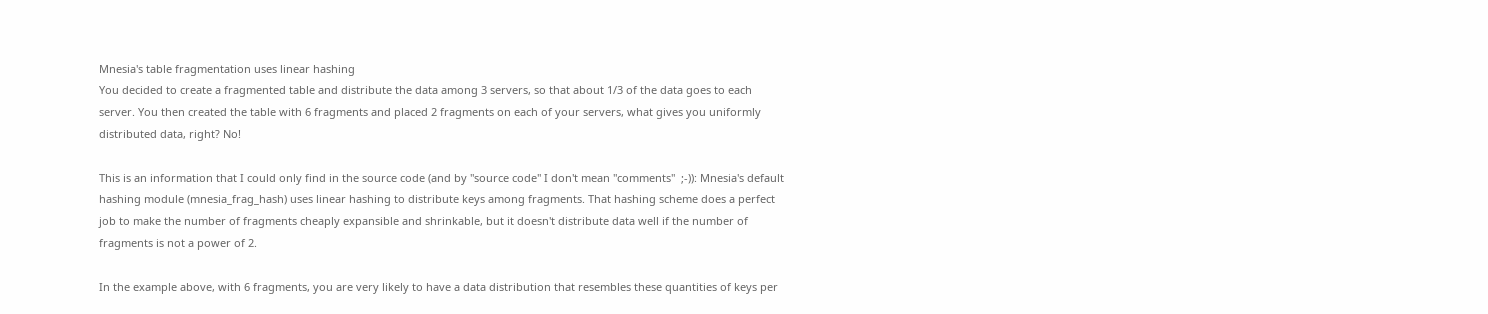Mnesia's table fragmentation uses linear hashing
You decided to create a fragmented table and distribute the data among 3 servers, so that about 1/3 of the data goes to each server. You then created the table with 6 fragments and placed 2 fragments on each of your servers, what gives you uniformly distributed data, right? No!

This is an information that I could only find in the source code (and by "source code" I don't mean "comments"  ;-)): Mnesia's default hashing module (mnesia_frag_hash) uses linear hashing to distribute keys among fragments. That hashing scheme does a perfect job to make the number of fragments cheaply expansible and shrinkable, but it doesn't distribute data well if the number of fragments is not a power of 2.

In the example above, with 6 fragments, you are very likely to have a data distribution that resembles these quantities of keys per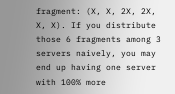fragment: (X, X, 2X, 2X, X, X). If you distribute those 6 fragments among 3 servers naively, you may end up having one server with 100% more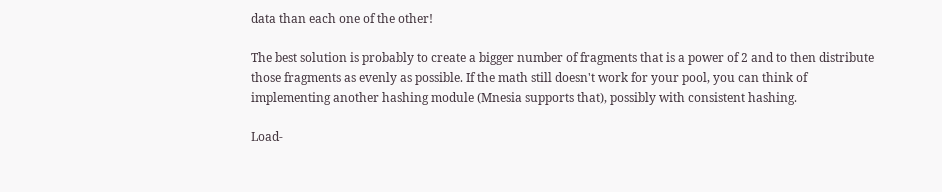data than each one of the other!

The best solution is probably to create a bigger number of fragments that is a power of 2 and to then distribute those fragments as evenly as possible. If the math still doesn't work for your pool, you can think of implementing another hashing module (Mnesia supports that), possibly with consistent hashing.

Load-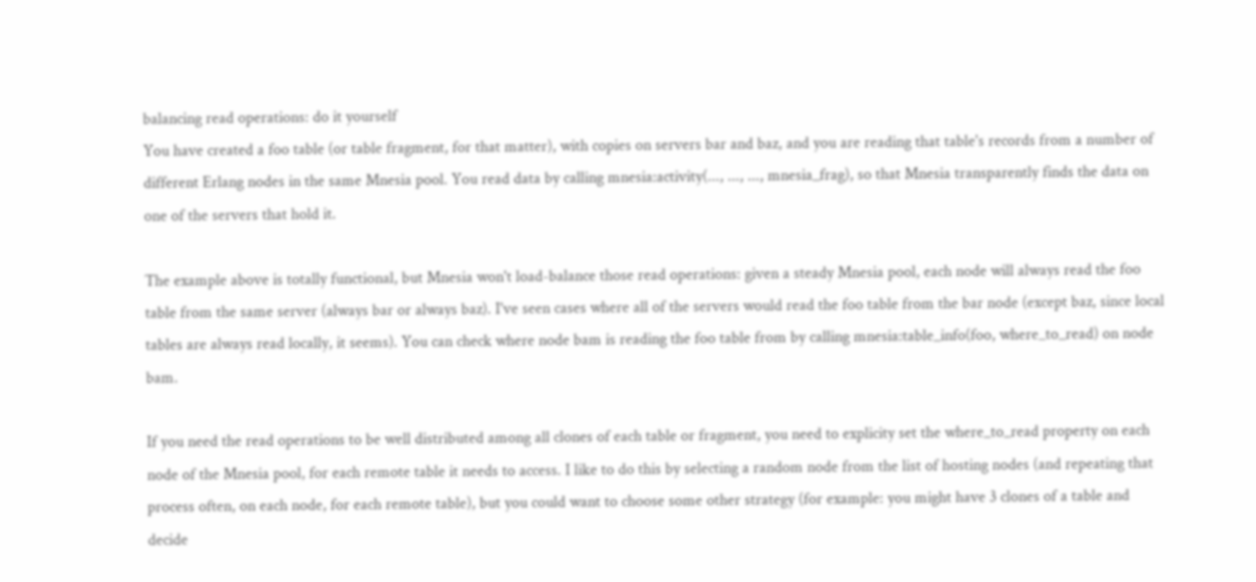balancing read operations: do it yourself
You have created a foo table (or table fragment, for that matter), with copies on servers bar and baz, and you are reading that table's records from a number of different Erlang nodes in the same Mnesia pool. You read data by calling mnesia:activity(..., ..., ..., mnesia_frag), so that Mnesia transparently finds the data on one of the servers that hold it.

The example above is totally functional, but Mnesia won't load-balance those read operations: given a steady Mnesia pool, each node will always read the foo table from the same server (always bar or always baz). I've seen cases where all of the servers would read the foo table from the bar node (except baz, since local tables are always read locally, it seems). You can check where node bam is reading the foo table from by calling mnesia:table_info(foo, where_to_read) on node bam.

If you need the read operations to be well distributed among all clones of each table or fragment, you need to explicity set the where_to_read property on each node of the Mnesia pool, for each remote table it needs to access. I like to do this by selecting a random node from the list of hosting nodes (and repeating that process often, on each node, for each remote table), but you could want to choose some other strategy (for example: you might have 3 clones of a table and decide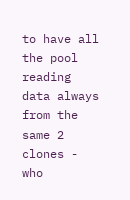to have all the pool reading data always from the same 2 clones - who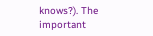knows?). The important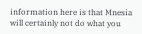information here is that Mnesia will certainly not do what you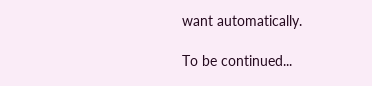want automatically.

To be continued...